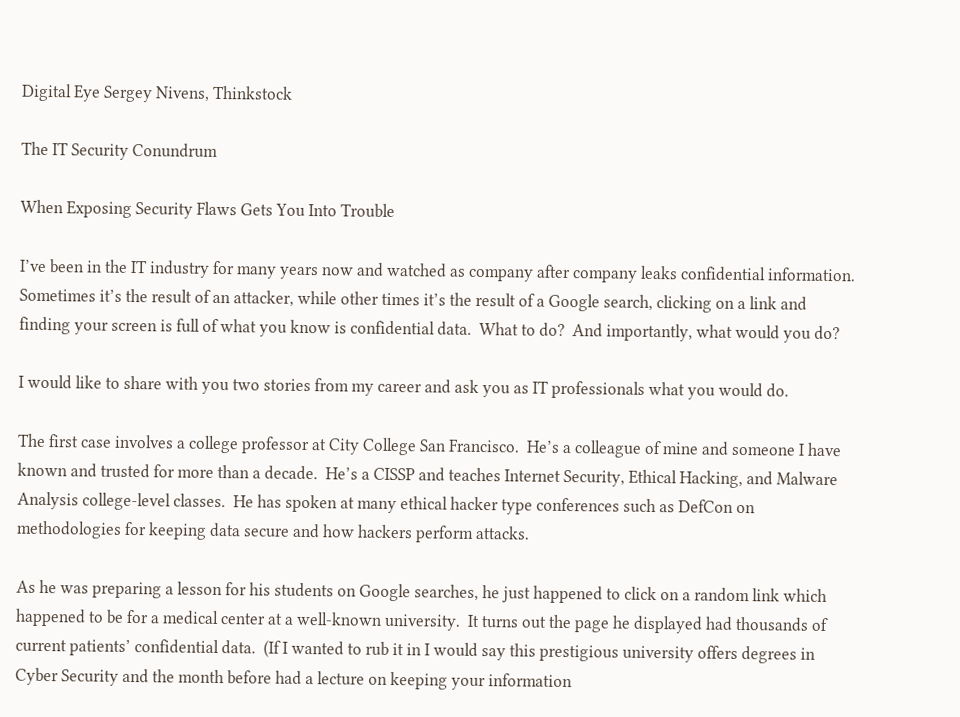Digital Eye Sergey Nivens, Thinkstock

The IT Security Conundrum

When Exposing Security Flaws Gets You Into Trouble

I’ve been in the IT industry for many years now and watched as company after company leaks confidential information.  Sometimes it’s the result of an attacker, while other times it’s the result of a Google search, clicking on a link and finding your screen is full of what you know is confidential data.  What to do?  And importantly, what would you do?

I would like to share with you two stories from my career and ask you as IT professionals what you would do.

The first case involves a college professor at City College San Francisco.  He’s a colleague of mine and someone I have known and trusted for more than a decade.  He’s a CISSP and teaches Internet Security, Ethical Hacking, and Malware Analysis college-level classes.  He has spoken at many ethical hacker type conferences such as DefCon on methodologies for keeping data secure and how hackers perform attacks.

As he was preparing a lesson for his students on Google searches, he just happened to click on a random link which happened to be for a medical center at a well-known university.  It turns out the page he displayed had thousands of current patients’ confidential data.  (If I wanted to rub it in I would say this prestigious university offers degrees in Cyber Security and the month before had a lecture on keeping your information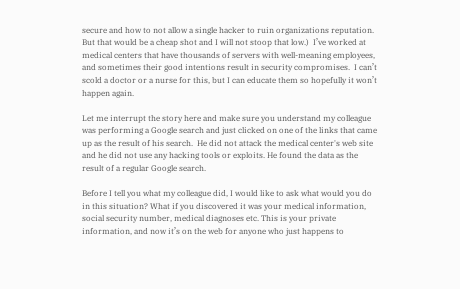secure and how to not allow a single hacker to ruin organizations reputation.  But that would be a cheap shot and I will not stoop that low.)  I’ve worked at medical centers that have thousands of servers with well-meaning employees, and sometimes their good intentions result in security compromises.  I can’t scold a doctor or a nurse for this, but I can educate them so hopefully it won’t happen again.

Let me interrupt the story here and make sure you understand my colleague was performing a Google search and just clicked on one of the links that came up as the result of his search.  He did not attack the medical center's web site and he did not use any hacking tools or exploits. He found the data as the result of a regular Google search.

Before I tell you what my colleague did, I would like to ask what would you do in this situation? What if you discovered it was your medical information, social security number, medical diagnoses etc. This is your private information, and now it’s on the web for anyone who just happens to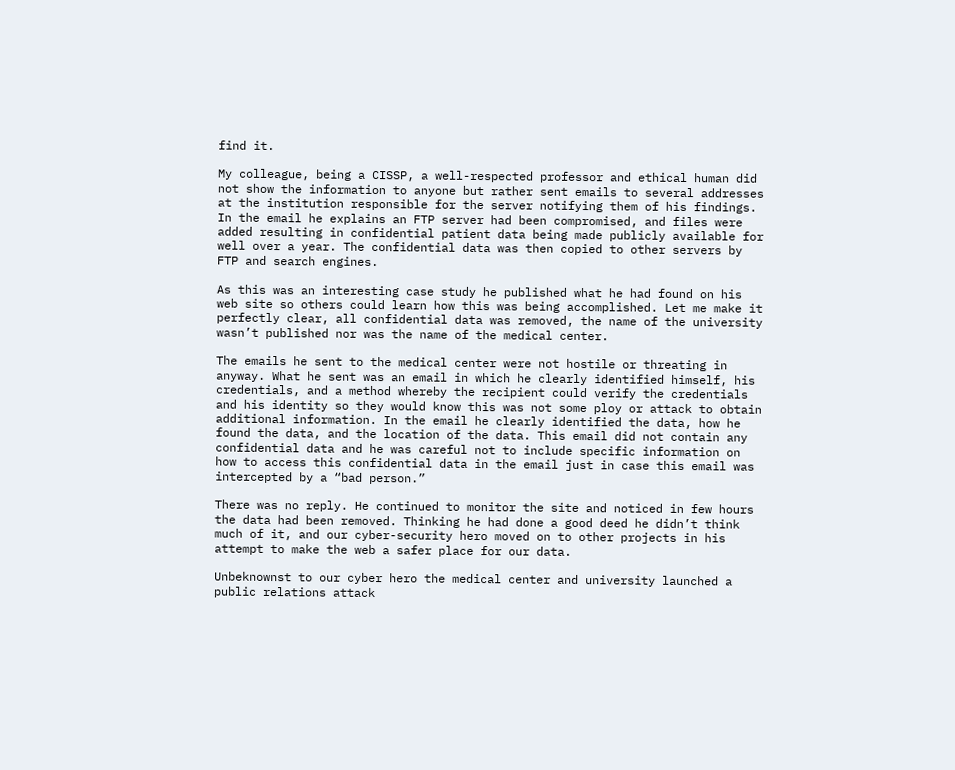find it.

My colleague, being a CISSP, a well-respected professor and ethical human did not show the information to anyone but rather sent emails to several addresses at the institution responsible for the server notifying them of his findings. In the email he explains an FTP server had been compromised, and files were added resulting in confidential patient data being made publicly available for well over a year. The confidential data was then copied to other servers by FTP and search engines.

As this was an interesting case study he published what he had found on his web site so others could learn how this was being accomplished. Let me make it perfectly clear, all confidential data was removed, the name of the university wasn’t published nor was the name of the medical center.

The emails he sent to the medical center were not hostile or threating in anyway. What he sent was an email in which he clearly identified himself, his credentials, and a method whereby the recipient could verify the credentials and his identity so they would know this was not some ploy or attack to obtain additional information. In the email he clearly identified the data, how he found the data, and the location of the data. This email did not contain any confidential data and he was careful not to include specific information on how to access this confidential data in the email just in case this email was intercepted by a “bad person.”

There was no reply. He continued to monitor the site and noticed in few hours the data had been removed. Thinking he had done a good deed he didn’t think much of it, and our cyber-security hero moved on to other projects in his attempt to make the web a safer place for our data.

Unbeknownst to our cyber hero the medical center and university launched a public relations attack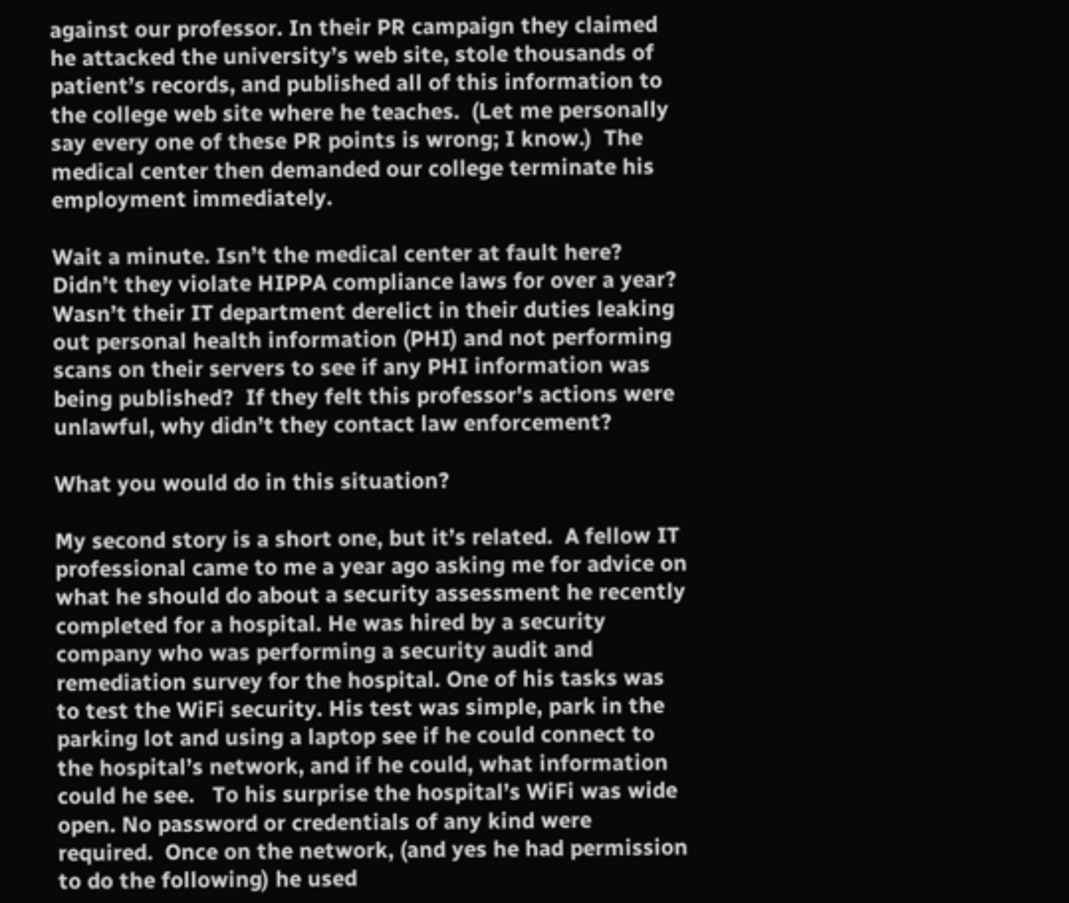against our professor. In their PR campaign they claimed he attacked the university’s web site, stole thousands of patient’s records, and published all of this information to the college web site where he teaches.  (Let me personally say every one of these PR points is wrong; I know.)  The medical center then demanded our college terminate his employment immediately.

Wait a minute. Isn’t the medical center at fault here?  Didn’t they violate HIPPA compliance laws for over a year?  Wasn’t their IT department derelict in their duties leaking out personal health information (PHI) and not performing scans on their servers to see if any PHI information was being published?  If they felt this professor's actions were unlawful, why didn’t they contact law enforcement?

What you would do in this situation?

My second story is a short one, but it’s related.  A fellow IT professional came to me a year ago asking me for advice on what he should do about a security assessment he recently completed for a hospital. He was hired by a security company who was performing a security audit and remediation survey for the hospital. One of his tasks was to test the WiFi security. His test was simple, park in the parking lot and using a laptop see if he could connect to the hospital’s network, and if he could, what information could he see.   To his surprise the hospital’s WiFi was wide open. No password or credentials of any kind were required.  Once on the network, (and yes he had permission to do the following) he used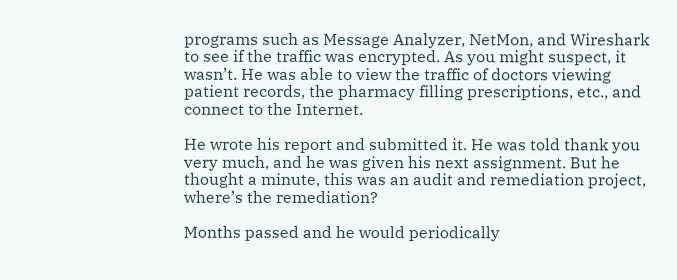programs such as Message Analyzer, NetMon, and Wireshark to see if the traffic was encrypted. As you might suspect, it wasn’t. He was able to view the traffic of doctors viewing patient records, the pharmacy filling prescriptions, etc., and connect to the Internet.

He wrote his report and submitted it. He was told thank you very much, and he was given his next assignment. But he thought a minute, this was an audit and remediation project, where’s the remediation?

Months passed and he would periodically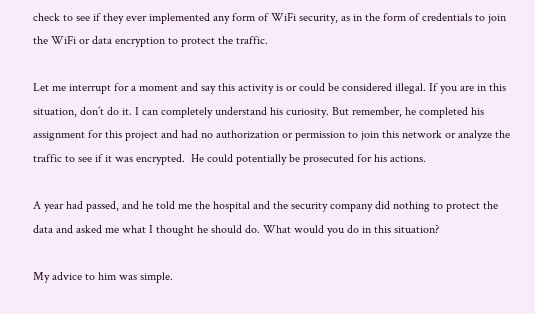check to see if they ever implemented any form of WiFi security, as in the form of credentials to join the WiFi or data encryption to protect the traffic.

Let me interrupt for a moment and say this activity is or could be considered illegal. If you are in this situation, don’t do it. I can completely understand his curiosity. But remember, he completed his assignment for this project and had no authorization or permission to join this network or analyze the traffic to see if it was encrypted.  He could potentially be prosecuted for his actions.

A year had passed, and he told me the hospital and the security company did nothing to protect the data and asked me what I thought he should do. What would you do in this situation?

My advice to him was simple.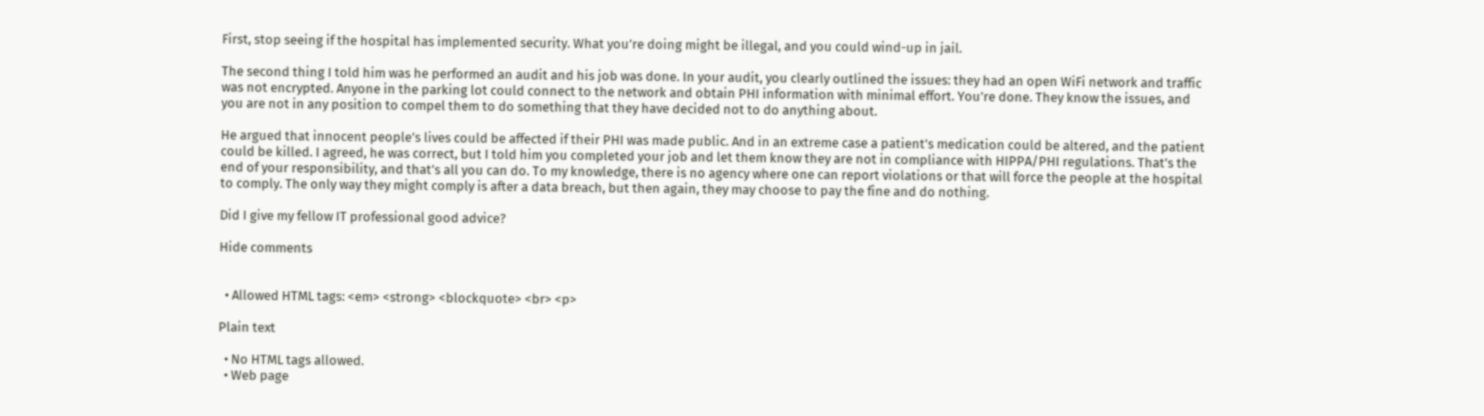First, stop seeing if the hospital has implemented security. What you’re doing might be illegal, and you could wind-up in jail.

The second thing I told him was he performed an audit and his job was done. In your audit, you clearly outlined the issues: they had an open WiFi network and traffic was not encrypted. Anyone in the parking lot could connect to the network and obtain PHI information with minimal effort. You’re done. They know the issues, and you are not in any position to compel them to do something that they have decided not to do anything about.

He argued that innocent people’s lives could be affected if their PHI was made public. And in an extreme case a patient’s medication could be altered, and the patient could be killed. I agreed, he was correct, but I told him you completed your job and let them know they are not in compliance with HIPPA/PHI regulations. That’s the end of your responsibility, and that’s all you can do. To my knowledge, there is no agency where one can report violations or that will force the people at the hospital to comply. The only way they might comply is after a data breach, but then again, they may choose to pay the fine and do nothing.

Did I give my fellow IT professional good advice?

Hide comments


  • Allowed HTML tags: <em> <strong> <blockquote> <br> <p>

Plain text

  • No HTML tags allowed.
  • Web page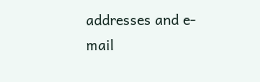addresses and e-mail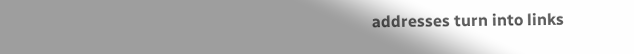addresses turn into links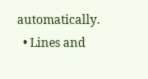automatically.
  • Lines and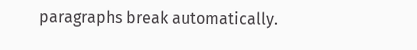paragraphs break automatically.